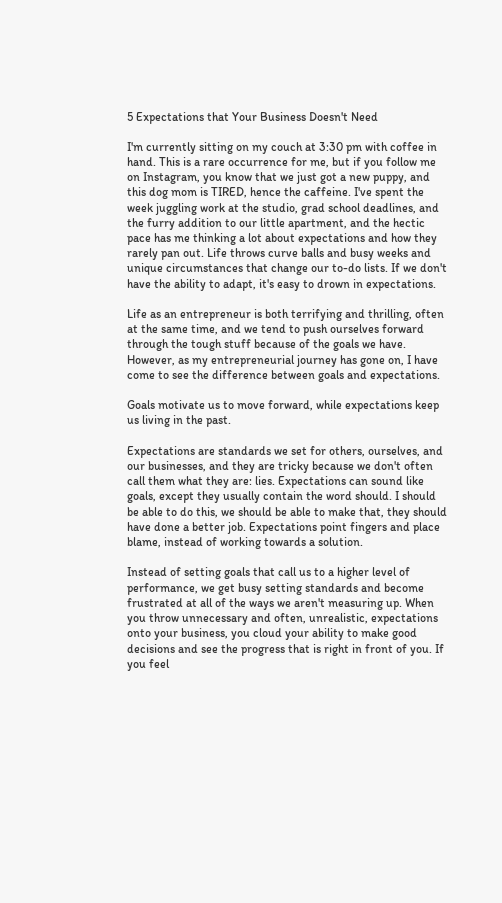5 Expectations that Your Business Doesn't Need

I'm currently sitting on my couch at 3:30 pm with coffee in hand. This is a rare occurrence for me, but if you follow me on Instagram, you know that we just got a new puppy, and this dog mom is TIRED, hence the caffeine. I've spent the week juggling work at the studio, grad school deadlines, and the furry addition to our little apartment, and the hectic pace has me thinking a lot about expectations and how they rarely pan out. Life throws curve balls and busy weeks and unique circumstances that change our to-do lists. If we don't have the ability to adapt, it's easy to drown in expectations.

Life as an entrepreneur is both terrifying and thrilling, often at the same time, and we tend to push ourselves forward through the tough stuff because of the goals we have. However, as my entrepreneurial journey has gone on, I have come to see the difference between goals and expectations.

Goals motivate us to move forward, while expectations keep us living in the past.

Expectations are standards we set for others, ourselves, and our businesses, and they are tricky because we don't often call them what they are: lies. Expectations can sound like goals, except they usually contain the word should. I should be able to do this, we should be able to make that, they should have done a better job. Expectations point fingers and place blame, instead of working towards a solution.

Instead of setting goals that call us to a higher level of performance, we get busy setting standards and become frustrated at all of the ways we aren't measuring up. When you throw unnecessary and often, unrealistic, expectations onto your business, you cloud your ability to make good decisions and see the progress that is right in front of you. If you feel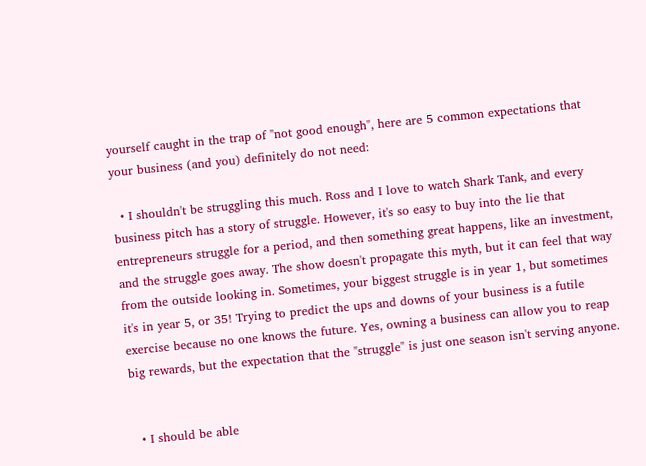yourself caught in the trap of "not good enough", here are 5 common expectations that your business (and you) definitely do not need:

  • I shouldn't be struggling this much. Ross and I love to watch Shark Tank, and every business pitch has a story of struggle. However, it's so easy to buy into the lie that entrepreneurs struggle for a period, and then something great happens, like an investment, and the struggle goes away. The show doesn't propagate this myth, but it can feel that way from the outside looking in. Sometimes, your biggest struggle is in year 1, but sometimes it's in year 5, or 35! Trying to predict the ups and downs of your business is a futile exercise because no one knows the future. Yes, owning a business can allow you to reap big rewards, but the expectation that the "struggle" is just one season isn't serving anyone.


  • I should be able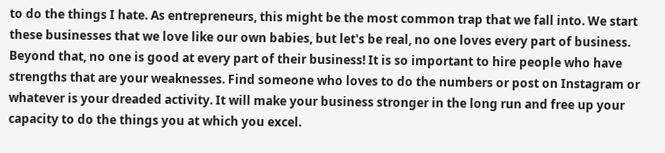to do the things I hate. As entrepreneurs, this might be the most common trap that we fall into. We start these businesses that we love like our own babies, but let's be real, no one loves every part of business. Beyond that, no one is good at every part of their business! It is so important to hire people who have strengths that are your weaknesses. Find someone who loves to do the numbers or post on Instagram or whatever is your dreaded activity. It will make your business stronger in the long run and free up your capacity to do the things you at which you excel.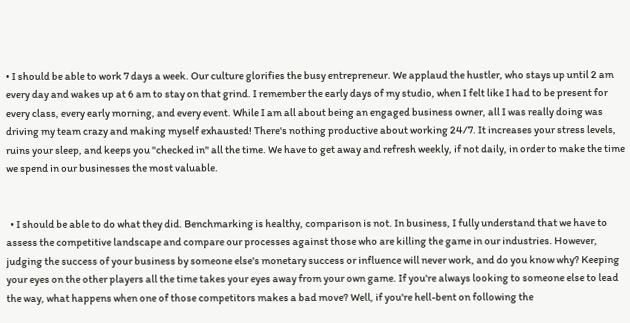• I should be able to work 7 days a week. Our culture glorifies the busy entrepreneur. We applaud the hustler, who stays up until 2 am every day and wakes up at 6 am to stay on that grind. I remember the early days of my studio, when I felt like I had to be present for every class, every early morning, and every event. While I am all about being an engaged business owner, all I was really doing was driving my team crazy and making myself exhausted! There's nothing productive about working 24/7. It increases your stress levels, ruins your sleep, and keeps you "checked in" all the time. We have to get away and refresh weekly, if not daily, in order to make the time we spend in our businesses the most valuable.


  • I should be able to do what they did. Benchmarking is healthy, comparison is not. In business, I fully understand that we have to assess the competitive landscape and compare our processes against those who are killing the game in our industries. However, judging the success of your business by someone else's monetary success or influence will never work, and do you know why? Keeping your eyes on the other players all the time takes your eyes away from your own game. If you're always looking to someone else to lead the way, what happens when one of those competitors makes a bad move? Well, if you're hell-bent on following the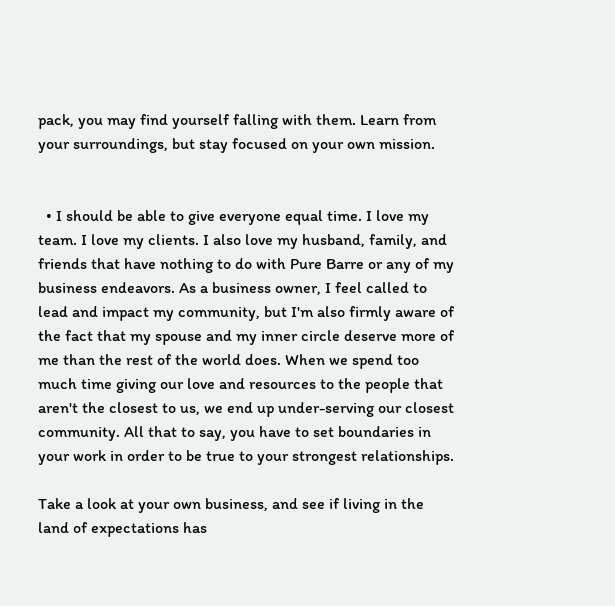pack, you may find yourself falling with them. Learn from your surroundings, but stay focused on your own mission.


  • I should be able to give everyone equal time. I love my team. I love my clients. I also love my husband, family, and friends that have nothing to do with Pure Barre or any of my business endeavors. As a business owner, I feel called to lead and impact my community, but I'm also firmly aware of the fact that my spouse and my inner circle deserve more of me than the rest of the world does. When we spend too much time giving our love and resources to the people that aren't the closest to us, we end up under-serving our closest community. All that to say, you have to set boundaries in your work in order to be true to your strongest relationships.

Take a look at your own business, and see if living in the land of expectations has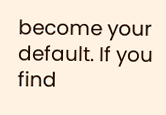become your default. If you find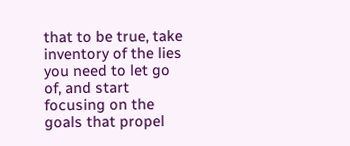that to be true, take inventory of the lies you need to let go of, and start focusing on the goals that propel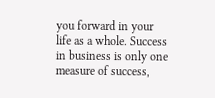you forward in your life as a whole. Success in business is only one measure of success,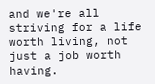and we're all striving for a life worth living, not just a job worth having.